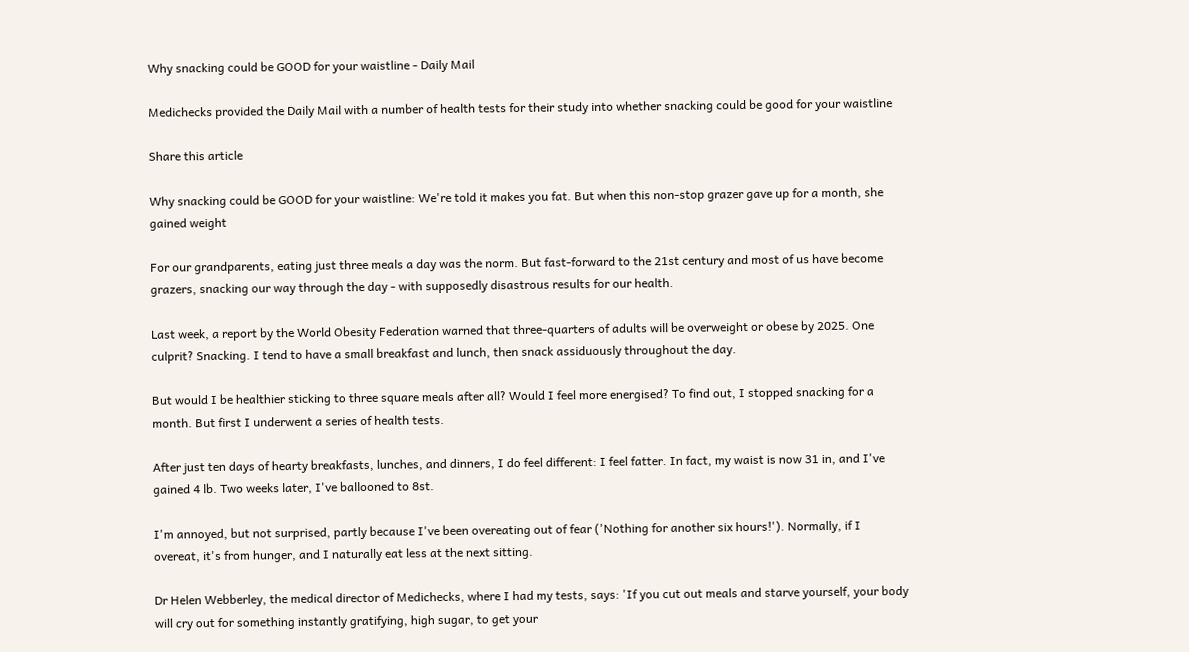Why snacking could be GOOD for your waistline - Daily Mail

Medichecks provided the Daily Mail with a number of health tests for their study into whether snacking could be good for your waistline

Share this article

Why snacking could be GOOD for your waistline: We're told it makes you fat. But when this non-stop grazer gave up for a month, she gained weight

For our grandparents, eating just three meals a day was the norm. But fast-forward to the 21st century and most of us have become grazers, snacking our way through the day - with supposedly disastrous results for our health.

Last week, a report by the World Obesity Federation warned that three-quarters of adults will be overweight or obese by 2025. One culprit? Snacking. I tend to have a small breakfast and lunch, then snack assiduously throughout the day.

But would I be healthier sticking to three square meals after all? Would I feel more energised? To find out, I stopped snacking for a month. But first I underwent a series of health tests.

After just ten days of hearty breakfasts, lunches, and dinners, I do feel different: I feel fatter. In fact, my waist is now 31 in, and I've gained 4 lb. Two weeks later, I've ballooned to 8st.

I'm annoyed, but not surprised, partly because I've been overeating out of fear ('Nothing for another six hours!'). Normally, if I overeat, it's from hunger, and I naturally eat less at the next sitting.

Dr Helen Webberley, the medical director of Medichecks, where I had my tests, says: 'If you cut out meals and starve yourself, your body will cry out for something instantly gratifying, high sugar, to get your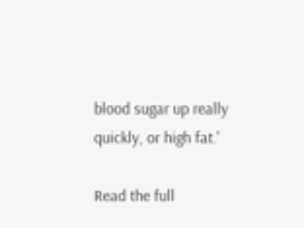blood sugar up really quickly, or high fat.'

Read the full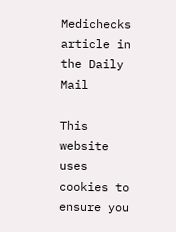Medichecks article in the Daily Mail

This website uses cookies to ensure you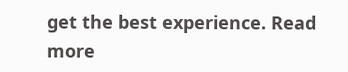get the best experience. Read more